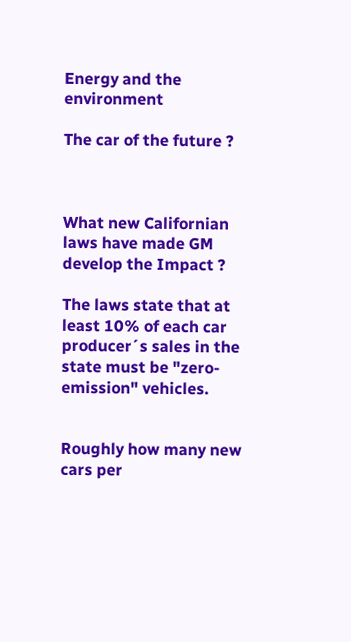Energy and the environment

The car of the future ?



What new Californian laws have made GM develop the Impact ?

The laws state that at least 10% of each car producer´s sales in the state must be "zero-emission" vehicles.


Roughly how many new cars per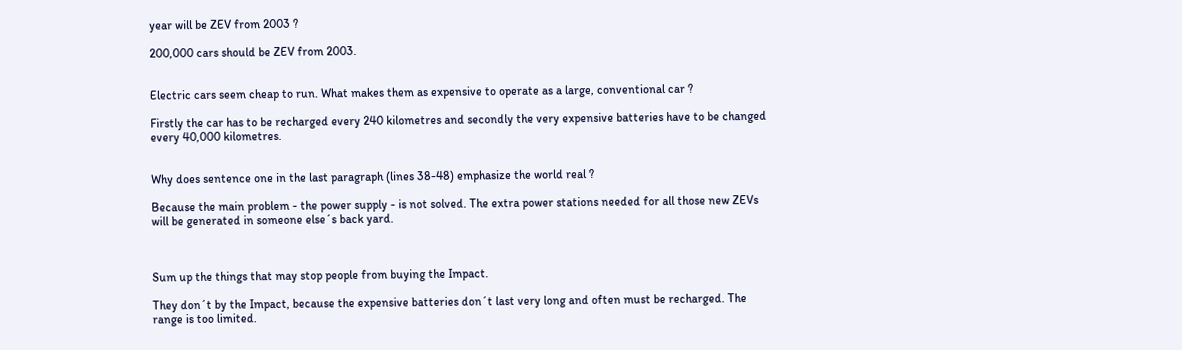year will be ZEV from 2003 ?

200,000 cars should be ZEV from 2003.


Electric cars seem cheap to run. What makes them as expensive to operate as a large, conventional car ?

Firstly the car has to be recharged every 240 kilometres and secondly the very expensive batteries have to be changed every 40,000 kilometres.


Why does sentence one in the last paragraph (lines 38-48) emphasize the world real ?

Because the main problem - the power supply - is not solved. The extra power stations needed for all those new ZEVs will be generated in someone else´s back yard.



Sum up the things that may stop people from buying the Impact.

They don´t by the Impact, because the expensive batteries don´t last very long and often must be recharged. The range is too limited.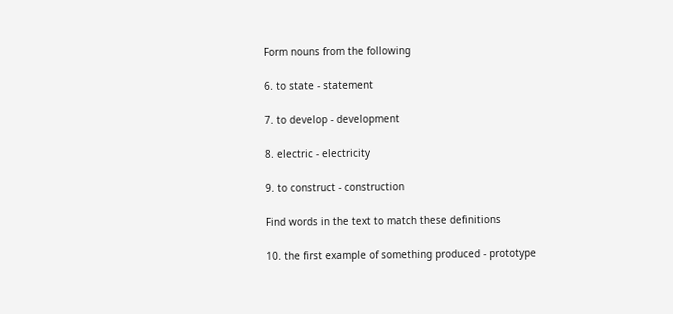Form nouns from the following

6. to state - statement

7. to develop - development

8. electric - electricity

9. to construct - construction

Find words in the text to match these definitions

10. the first example of something produced - prototype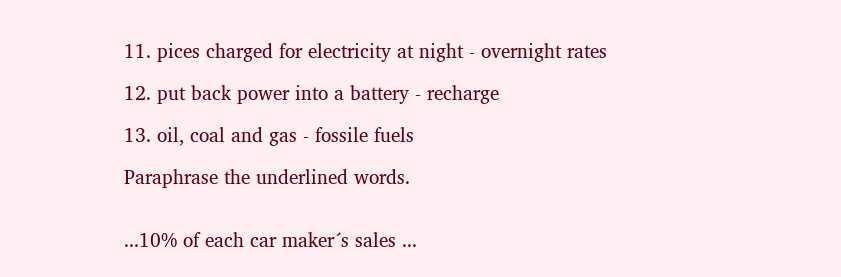11. pices charged for electricity at night - overnight rates

12. put back power into a battery - recharge

13. oil, coal and gas - fossile fuels

Paraphrase the underlined words.


...10% of each car maker´s sales ...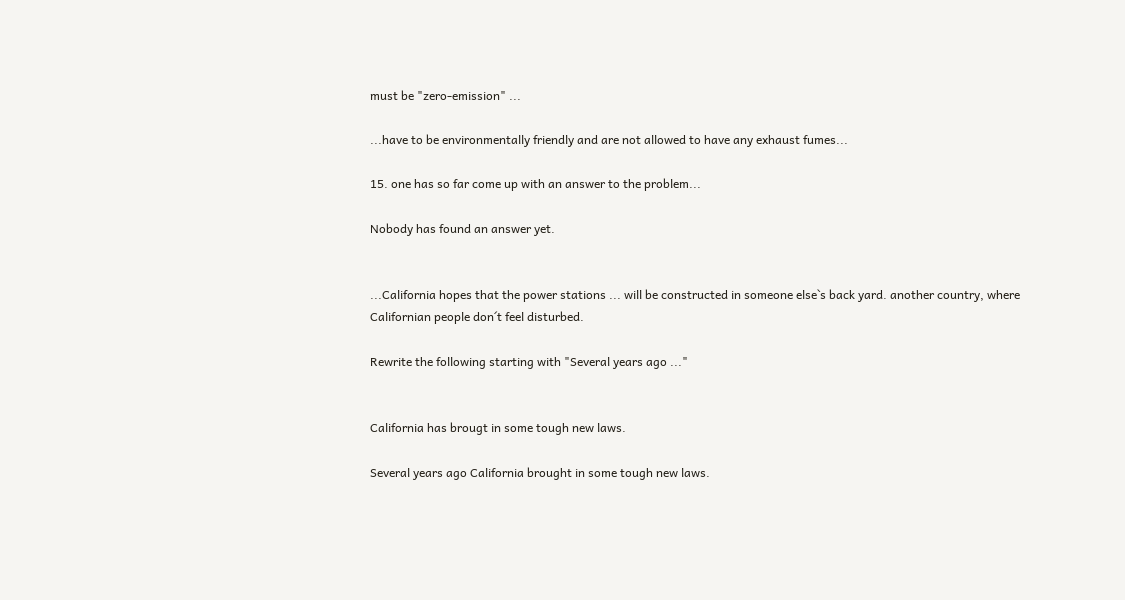must be "zero-emission" ...

...have to be environmentally friendly and are not allowed to have any exhaust fumes...

15. one has so far come up with an answer to the problem...

Nobody has found an answer yet.


...California hopes that the power stations ... will be constructed in someone else`s back yard. another country, where Californian people don´t feel disturbed.

Rewrite the following starting with "Several years ago ..."


California has brougt in some tough new laws.

Several years ago California brought in some tough new laws.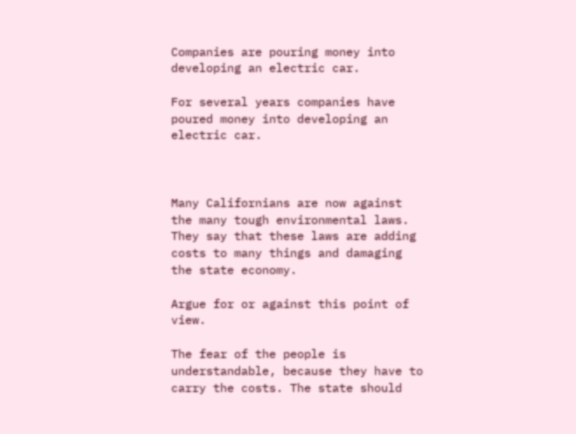Companies are pouring money into developing an electric car.

For several years companies have poured money into developing an electric car.



Many Californians are now against the many tough environmental laws. They say that these laws are adding costs to many things and damaging the state economy.

Argue for or against this point of view.

The fear of the people is understandable, because they have to carry the costs. The state should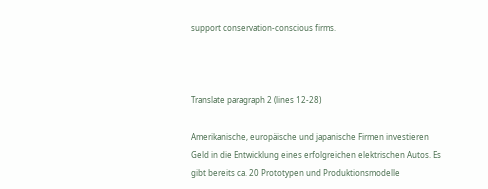support conservation-conscious firms.



Translate paragraph 2 (lines 12-28)

Amerikanische, europäische und japanische Firmen investieren Geld in die Entwicklung eines erfolgreichen elektrischen Autos. Es gibt bereits ca. 20 Prototypen und Produktionsmodelle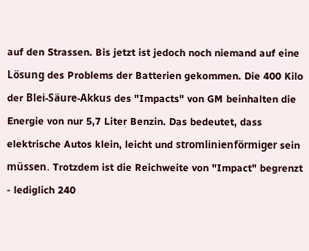auf den Strassen. Bis jetzt ist jedoch noch niemand auf eine Lösung des Problems der Batterien gekommen. Die 400 Kilo der Blei-Säure-Akkus des "Impacts" von GM beinhalten die Energie von nur 5,7 Liter Benzin. Das bedeutet, dass elektrische Autos klein, leicht und stromlinienförmiger sein müssen. Trotzdem ist die Reichweite von "Impact" begrenzt - lediglich 240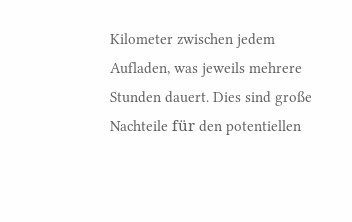Kilometer zwischen jedem Aufladen, was jeweils mehrere Stunden dauert. Dies sind große Nachteile für den potentiellen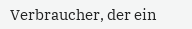Verbraucher, der ein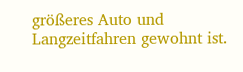größeres Auto und Langzeitfahren gewohnt ist.